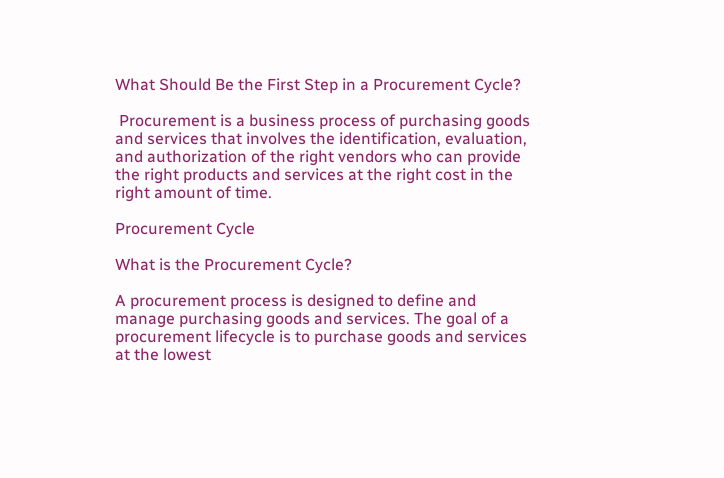What Should Be the First Step in a Procurement Cycle?

 Procurement is a business process of purchasing goods and services that involves the identification, evaluation, and authorization of the right vendors who can provide the right products and services at the right cost in the right amount of time.

Procurement Cycle

What is the Procurement Cycle?

A procurement process is designed to define and manage purchasing goods and services. The goal of a procurement lifecycle is to purchase goods and services at the lowest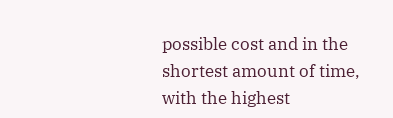possible cost and in the shortest amount of time, with the highest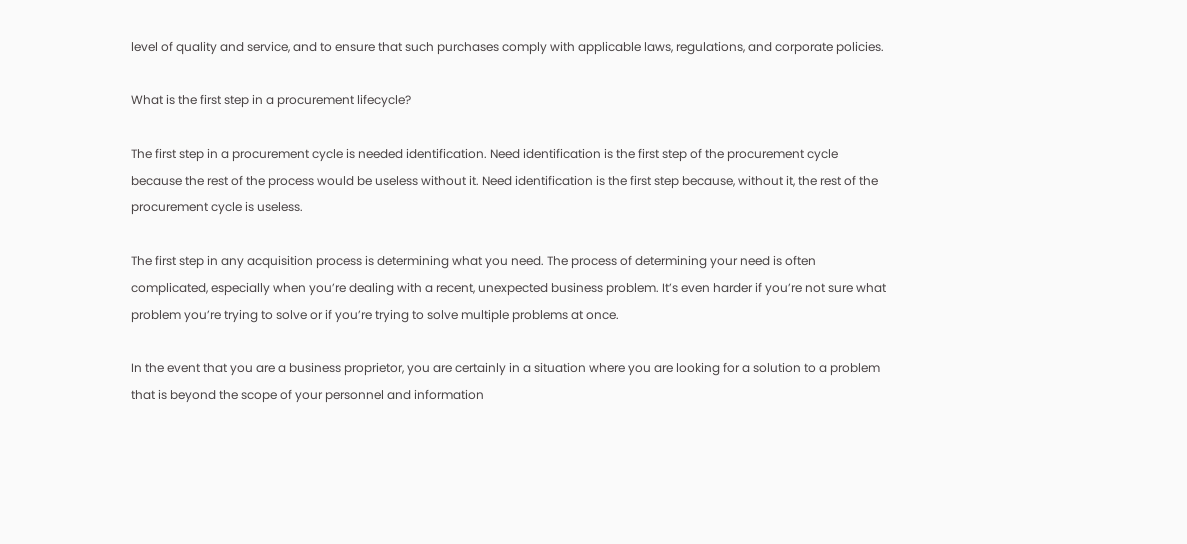level of quality and service, and to ensure that such purchases comply with applicable laws, regulations, and corporate policies.

What is the first step in a procurement lifecycle?

The first step in a procurement cycle is needed identification. Need identification is the first step of the procurement cycle because the rest of the process would be useless without it. Need identification is the first step because, without it, the rest of the procurement cycle is useless.

The first step in any acquisition process is determining what you need. The process of determining your need is often complicated, especially when you’re dealing with a recent, unexpected business problem. It’s even harder if you’re not sure what problem you’re trying to solve or if you’re trying to solve multiple problems at once.

In the event that you are a business proprietor, you are certainly in a situation where you are looking for a solution to a problem that is beyond the scope of your personnel and information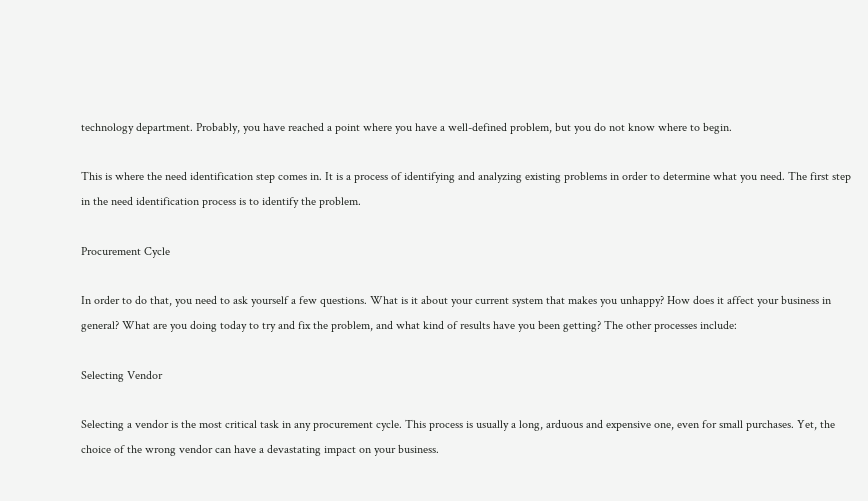technology department. Probably, you have reached a point where you have a well-defined problem, but you do not know where to begin.

This is where the need identification step comes in. It is a process of identifying and analyzing existing problems in order to determine what you need. The first step in the need identification process is to identify the problem.

Procurement Cycle

In order to do that, you need to ask yourself a few questions. What is it about your current system that makes you unhappy? How does it affect your business in general? What are you doing today to try and fix the problem, and what kind of results have you been getting? The other processes include:

Selecting Vendor

Selecting a vendor is the most critical task in any procurement cycle. This process is usually a long, arduous and expensive one, even for small purchases. Yet, the choice of the wrong vendor can have a devastating impact on your business.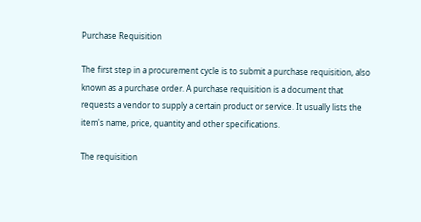Purchase Requisition

The first step in a procurement cycle is to submit a purchase requisition, also known as a purchase order. A purchase requisition is a document that requests a vendor to supply a certain product or service. It usually lists the item's name, price, quantity and other specifications.

The requisition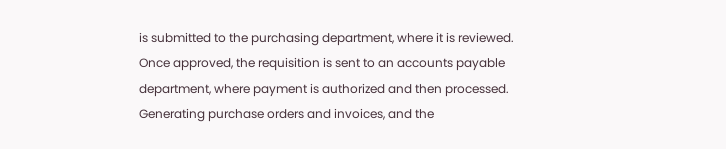is submitted to the purchasing department, where it is reviewed. Once approved, the requisition is sent to an accounts payable department, where payment is authorized and then processed. Generating purchase orders and invoices, and the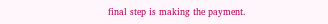final step is making the payment.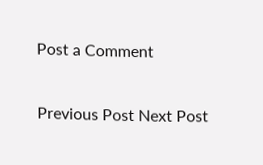Post a Comment

Previous Post Next Post